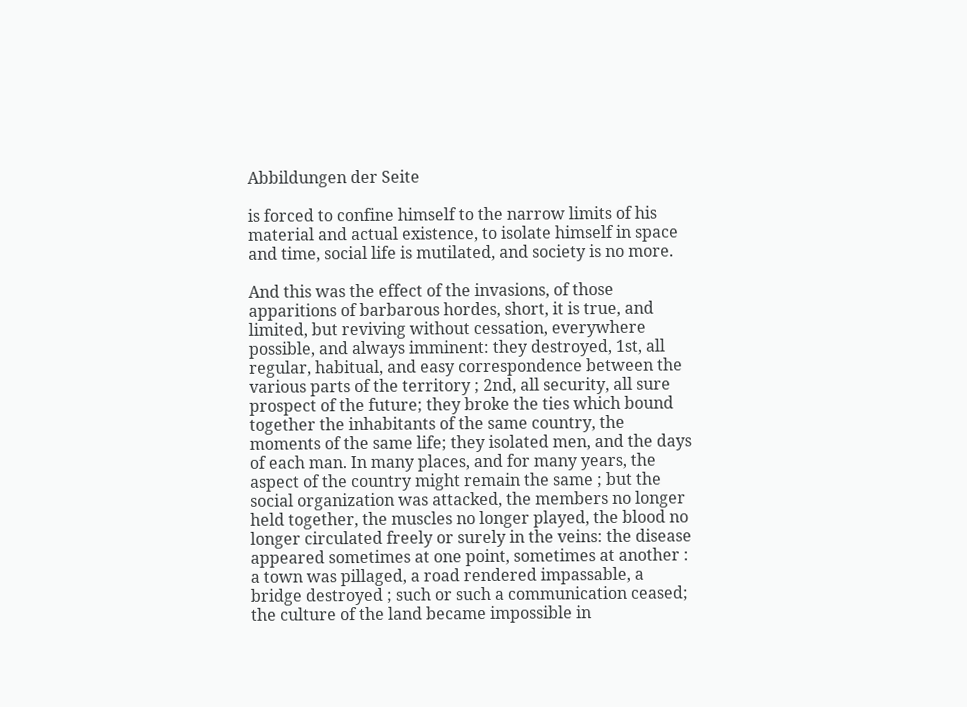Abbildungen der Seite

is forced to confine himself to the narrow limits of his material and actual existence, to isolate himself in space and time, social life is mutilated, and society is no more.

And this was the effect of the invasions, of those apparitions of barbarous hordes, short, it is true, and limited, but reviving without cessation, everywhere possible, and always imminent: they destroyed, 1st, all regular, habitual, and easy correspondence between the various parts of the territory ; 2nd, all security, all sure prospect of the future; they broke the ties which bound together the inhabitants of the same country, the moments of the same life; they isolated men, and the days of each man. In many places, and for many years, the aspect of the country might remain the same ; but the social organization was attacked, the members no longer held together, the muscles no longer played, the blood no longer circulated freely or surely in the veins: the disease appeared sometimes at one point, sometimes at another : a town was pillaged, a road rendered impassable, a bridge destroyed ; such or such a communication ceased; the culture of the land became impossible in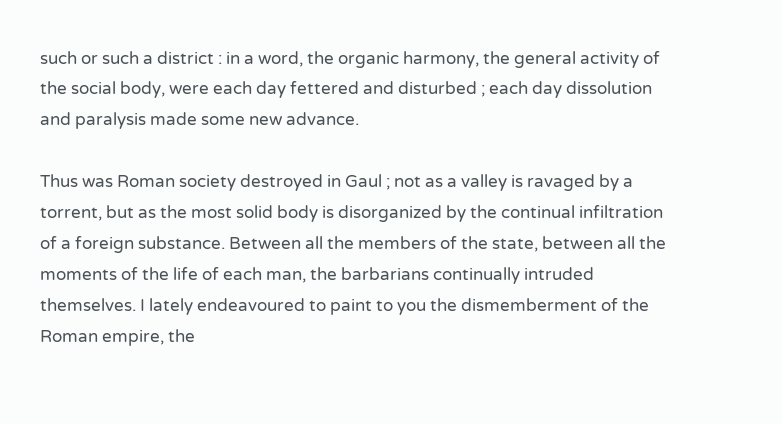such or such a district : in a word, the organic harmony, the general activity of the social body, were each day fettered and disturbed ; each day dissolution and paralysis made some new advance.

Thus was Roman society destroyed in Gaul ; not as a valley is ravaged by a torrent, but as the most solid body is disorganized by the continual infiltration of a foreign substance. Between all the members of the state, between all the moments of the life of each man, the barbarians continually intruded themselves. I lately endeavoured to paint to you the dismemberment of the Roman empire, the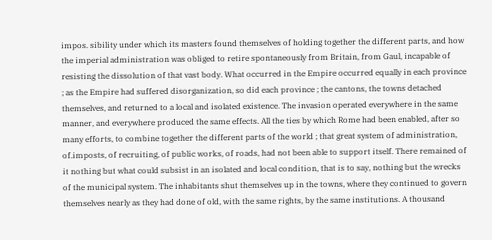impos. sibility under which its masters found themselves of holding together the different parts, and how the imperial administration was obliged to retire spontaneously from Britain, from Gaul, incapable of resisting the dissolution of that vast body. What occurred in the Empire occurred equally in each province ; as the Empire had suffered disorganization, so did each province ; the cantons, the towns detached themselves, and returned to a local and isolated existence. The invasion operated everywhere in the same manner, and everywhere produced the same effects. All the ties by which Rome had been enabled, after so many efforts, to combine together the different parts of the world ; that great system of administration, of.imposts, of recruiting, of public works, of roads, had not been able to support itself. There remained of it nothing but what could subsist in an isolated and local condition, that is to say, nothing but the wrecks of the municipal system. The inhabitants shut themselves up in the towns, where they continued to govern themselves nearly as they had done of old, with the same rights, by the same institutions. A thousand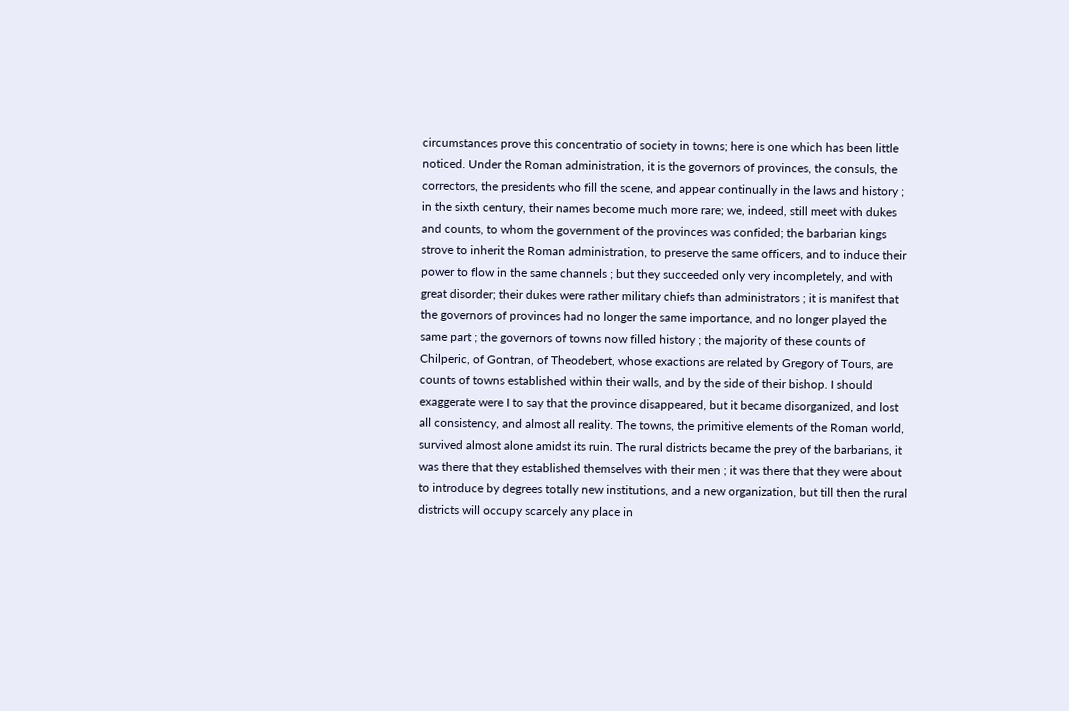circumstances prove this concentratio of society in towns; here is one which has been little noticed. Under the Roman administration, it is the governors of provinces, the consuls, the correctors, the presidents who fill the scene, and appear continually in the laws and history ; in the sixth century, their names become much more rare; we, indeed, still meet with dukes and counts, to whom the government of the provinces was confided; the barbarian kings strove to inherit the Roman administration, to preserve the same officers, and to induce their power to flow in the same channels ; but they succeeded only very incompletely, and with great disorder; their dukes were rather military chiefs than administrators ; it is manifest that the governors of provinces had no longer the same importance, and no longer played the same part ; the governors of towns now filled history ; the majority of these counts of Chilperic, of Gontran, of Theodebert, whose exactions are related by Gregory of Tours, are counts of towns established within their walls, and by the side of their bishop. I should exaggerate were I to say that the province disappeared, but it became disorganized, and lost all consistency, and almost all reality. The towns, the primitive elements of the Roman world, survived almost alone amidst its ruin. The rural districts became the prey of the barbarians, it was there that they established themselves with their men ; it was there that they were about to introduce by degrees totally new institutions, and a new organization, but till then the rural districts will occupy scarcely any place in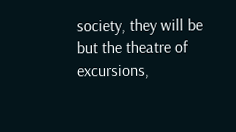society, they will be but the theatre of excursions,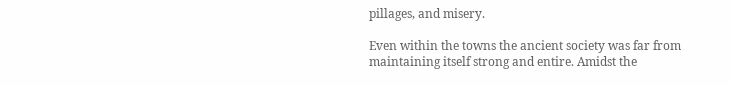pillages, and misery.

Even within the towns the ancient society was far from maintaining itself strong and entire. Amidst the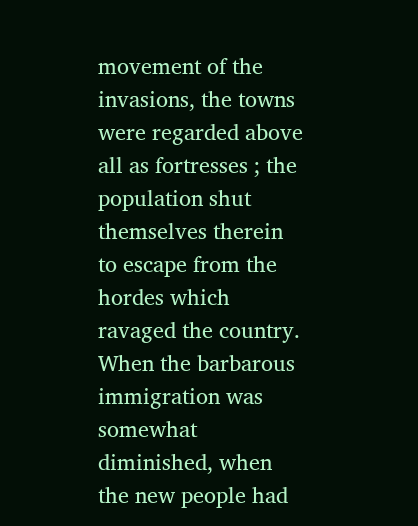movement of the invasions, the towns were regarded above all as fortresses ; the population shut themselves therein to escape from the hordes which ravaged the country. When the barbarous immigration was somewhat diminished, when the new people had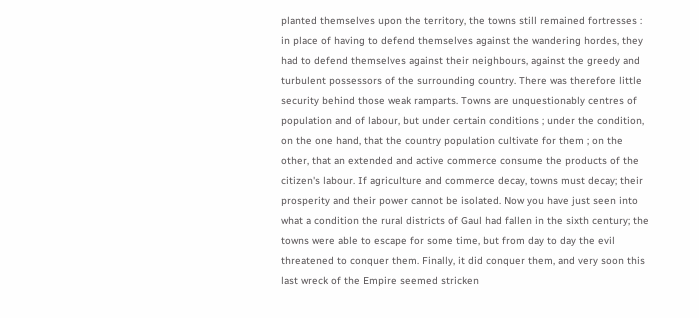planted themselves upon the territory, the towns still remained fortresses : in place of having to defend themselves against the wandering hordes, they had to defend themselves against their neighbours, against the greedy and turbulent possessors of the surrounding country. There was therefore little security behind those weak ramparts. Towns are unquestionably centres of population and of labour, but under certain conditions ; under the condition, on the one hand, that the country population cultivate for them ; on the other, that an extended and active commerce consume the products of the citizen's labour. If agriculture and commerce decay, towns must decay; their prosperity and their power cannot be isolated. Now you have just seen into what a condition the rural districts of Gaul had fallen in the sixth century; the towns were able to escape for some time, but from day to day the evil threatened to conquer them. Finally, it did conquer them, and very soon this last wreck of the Empire seemed stricken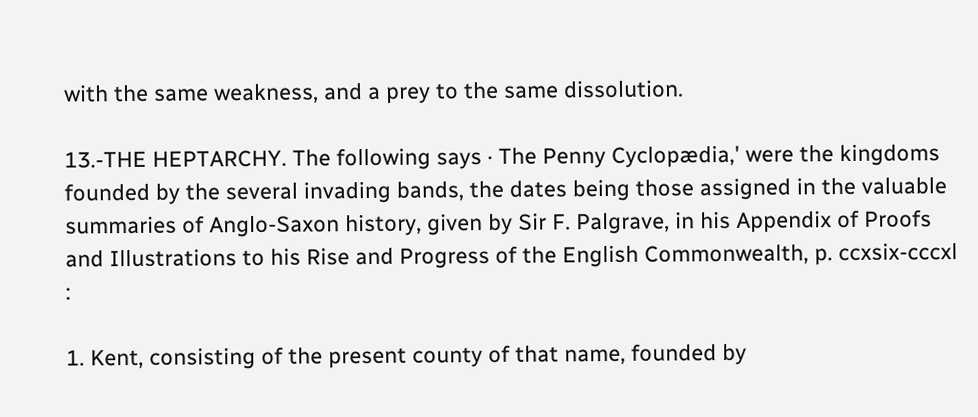with the same weakness, and a prey to the same dissolution.

13.-THE HEPTARCHY. The following says · The Penny Cyclopædia,' were the kingdoms founded by the several invading bands, the dates being those assigned in the valuable summaries of Anglo-Saxon history, given by Sir F. Palgrave, in his Appendix of Proofs and Illustrations to his Rise and Progress of the English Commonwealth, p. ccxsix-cccxl :

1. Kent, consisting of the present county of that name, founded by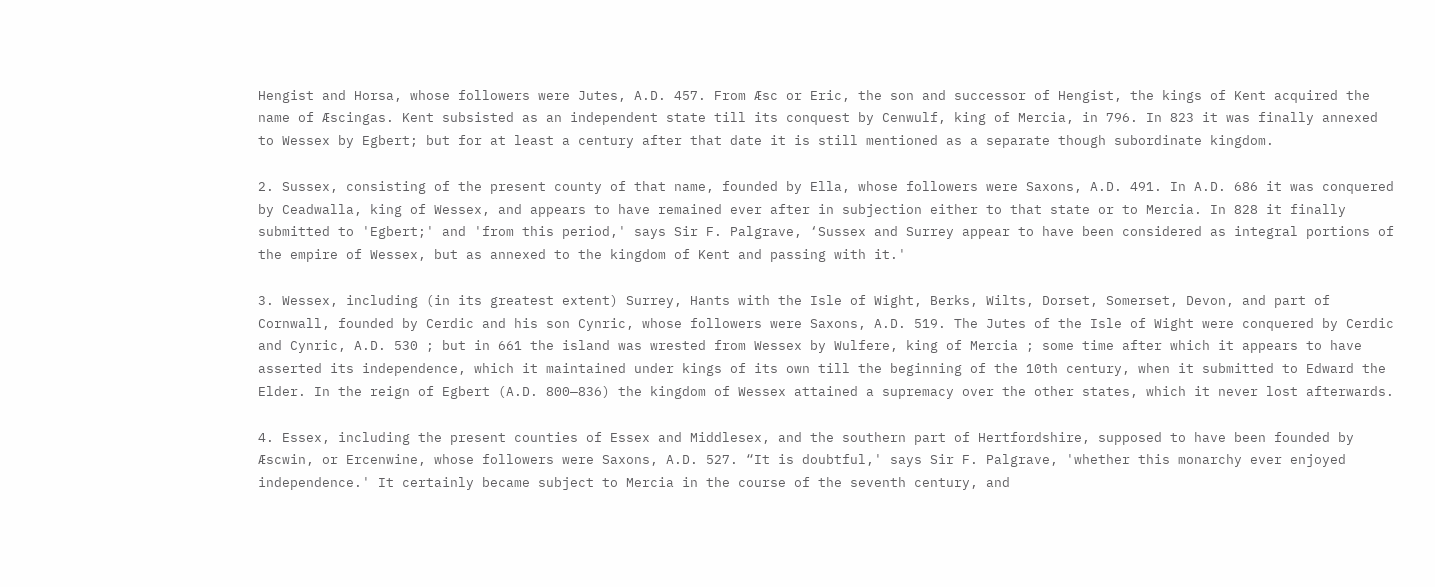Hengist and Horsa, whose followers were Jutes, A.D. 457. From Æsc or Eric, the son and successor of Hengist, the kings of Kent acquired the name of Æscingas. Kent subsisted as an independent state till its conquest by Cenwulf, king of Mercia, in 796. In 823 it was finally annexed to Wessex by Egbert; but for at least a century after that date it is still mentioned as a separate though subordinate kingdom.

2. Sussex, consisting of the present county of that name, founded by Ella, whose followers were Saxons, A.D. 491. In A.D. 686 it was conquered by Ceadwalla, king of Wessex, and appears to have remained ever after in subjection either to that state or to Mercia. In 828 it finally submitted to 'Egbert;' and 'from this period,' says Sir F. Palgrave, ‘Sussex and Surrey appear to have been considered as integral portions of the empire of Wessex, but as annexed to the kingdom of Kent and passing with it.'

3. Wessex, including (in its greatest extent) Surrey, Hants with the Isle of Wight, Berks, Wilts, Dorset, Somerset, Devon, and part of Cornwall, founded by Cerdic and his son Cynric, whose followers were Saxons, A.D. 519. The Jutes of the Isle of Wight were conquered by Cerdic and Cynric, A.D. 530 ; but in 661 the island was wrested from Wessex by Wulfere, king of Mercia ; some time after which it appears to have asserted its independence, which it maintained under kings of its own till the beginning of the 10th century, when it submitted to Edward the Elder. In the reign of Egbert (A.D. 800—836) the kingdom of Wessex attained a supremacy over the other states, which it never lost afterwards.

4. Essex, including the present counties of Essex and Middlesex, and the southern part of Hertfordshire, supposed to have been founded by Æscwin, or Ercenwine, whose followers were Saxons, A.D. 527. “It is doubtful,' says Sir F. Palgrave, 'whether this monarchy ever enjoyed independence.' It certainly became subject to Mercia in the course of the seventh century, and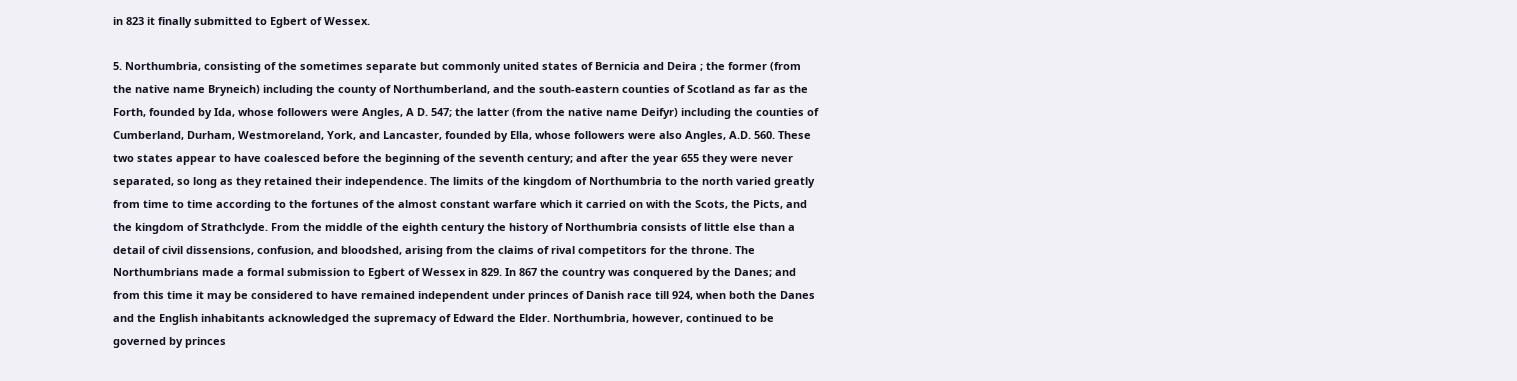in 823 it finally submitted to Egbert of Wessex.

5. Northumbria, consisting of the sometimes separate but commonly united states of Bernicia and Deira ; the former (from the native name Bryneich) including the county of Northumberland, and the south-eastern counties of Scotland as far as the Forth, founded by Ida, whose followers were Angles, A D. 547; the latter (from the native name Deifyr) including the counties of Cumberland, Durham, Westmoreland, York, and Lancaster, founded by Ella, whose followers were also Angles, A.D. 560. These two states appear to have coalesced before the beginning of the seventh century; and after the year 655 they were never separated, so long as they retained their independence. The limits of the kingdom of Northumbria to the north varied greatly from time to time according to the fortunes of the almost constant warfare which it carried on with the Scots, the Picts, and the kingdom of Strathclyde. From the middle of the eighth century the history of Northumbria consists of little else than a detail of civil dissensions, confusion, and bloodshed, arising from the claims of rival competitors for the throne. The Northumbrians made a formal submission to Egbert of Wessex in 829. In 867 the country was conquered by the Danes; and from this time it may be considered to have remained independent under princes of Danish race till 924, when both the Danes and the English inhabitants acknowledged the supremacy of Edward the Elder. Northumbria, however, continued to be governed by princes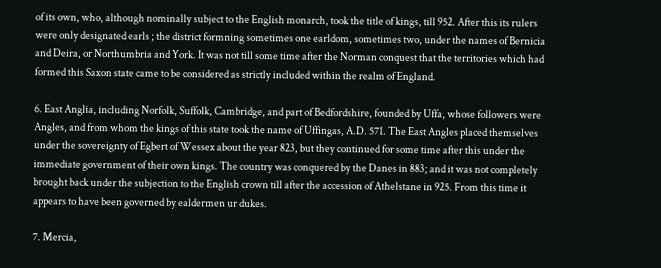of its own, who, although nominally subject to the English monarch, took the title of kings, till 952. After this its rulers were only designated earls ; the district formning sometimes one earldom, sometimes two, under the names of Bernicia and Deira, or Northumbria and York. It was not till some time after the Norman conquest that the territories which had formed this Saxon state came to be considered as strictly included within the realm of England.

6. East Anglia, including Norfolk, Suffolk, Cambridge, and part of Bedfordshire, founded by Uffa, whose followers were Angles, and from whom the kings of this state took the name of Uffingas, A.D. 571. The East Angles placed themselves under the sovereignty of Egbert of Wessex about the year 823, but they continued for some time after this under the immediate government of their own kings. The country was conquered by the Danes in 883; and it was not completely brought back under the subjection to the English crown till after the accession of Athelstane in 925. From this time it appears to have been governed by ealdermen ur dukes.

7. Mercia,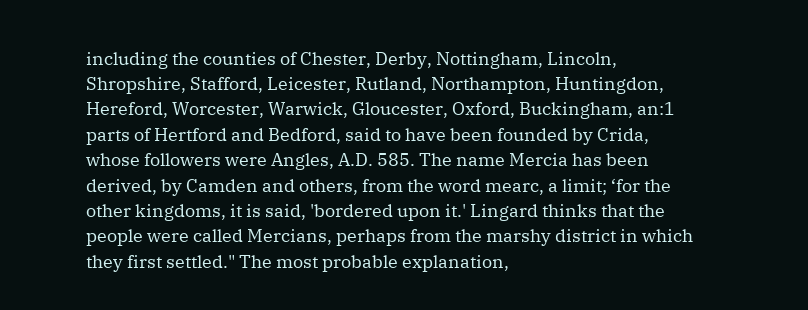including the counties of Chester, Derby, Nottingham, Lincoln, Shropshire, Stafford, Leicester, Rutland, Northampton, Huntingdon, Hereford, Worcester, Warwick, Gloucester, Oxford, Buckingham, an:1 parts of Hertford and Bedford, said to have been founded by Crida, whose followers were Angles, A.D. 585. The name Mercia has been derived, by Camden and others, from the word mearc, a limit; ‘for the other kingdoms, it is said, 'bordered upon it.' Lingard thinks that the people were called Mercians, perhaps from the marshy district in which they first settled." The most probable explanation,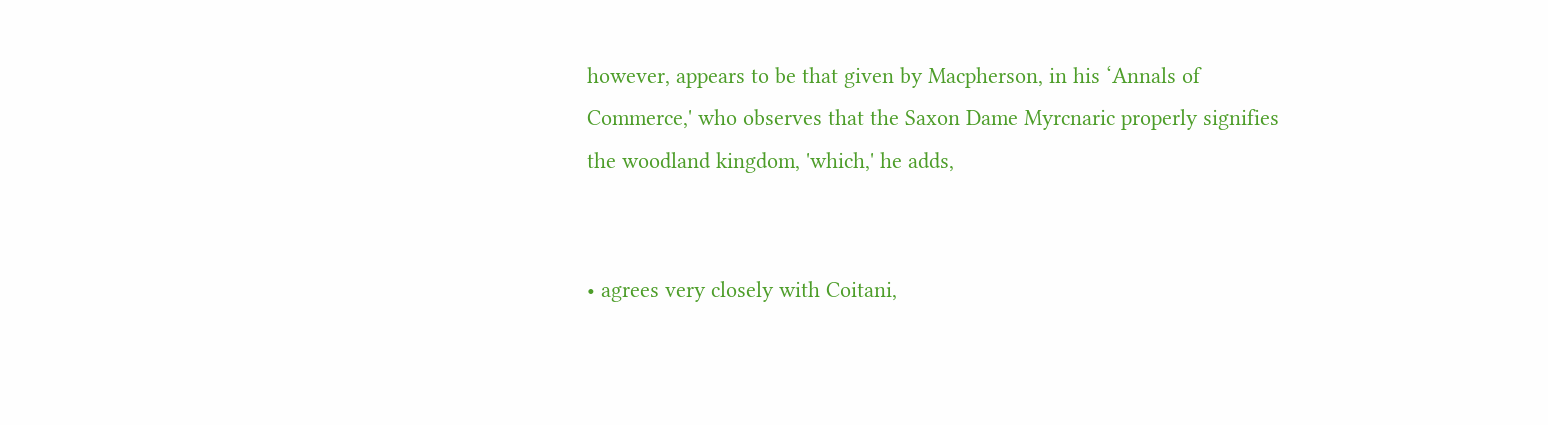however, appears to be that given by Macpherson, in his ‘Annals of Commerce,' who observes that the Saxon Dame Myrcnaric properly signifies the woodland kingdom, 'which,' he adds,


• agrees very closely with Coitani,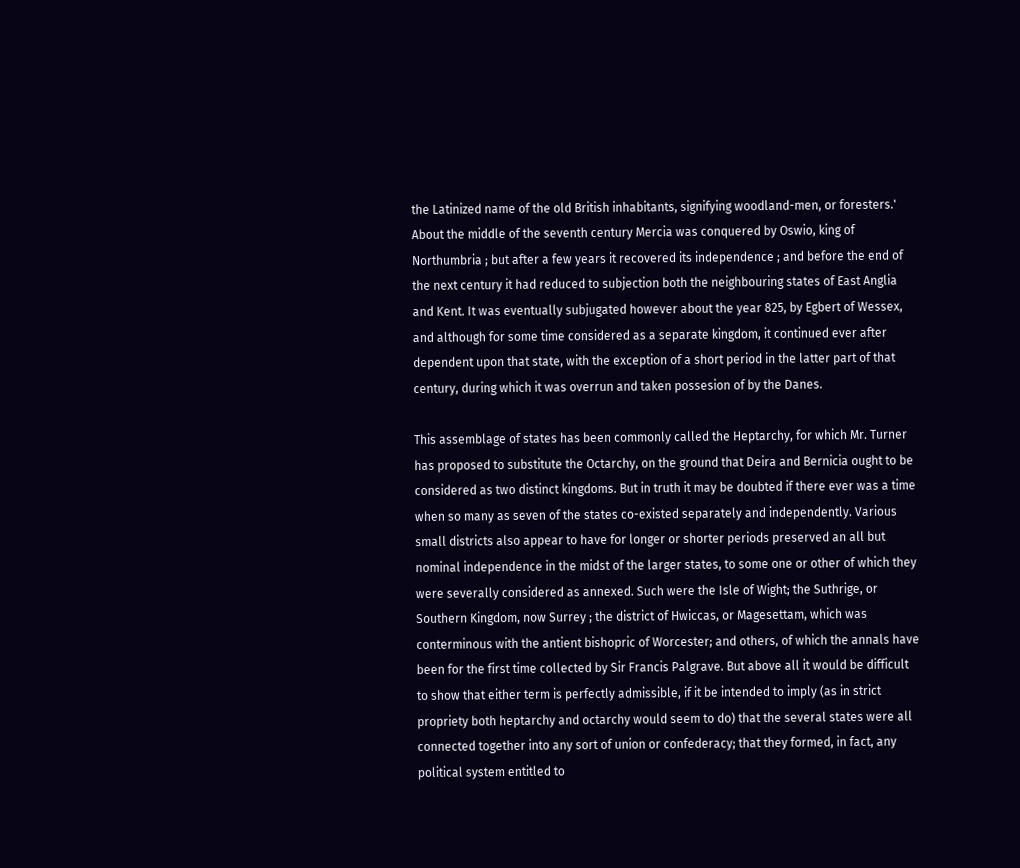the Latinized name of the old British inhabitants, signifying woodland-men, or foresters.' About the middle of the seventh century Mercia was conquered by Oswio, king of Northumbria ; but after a few years it recovered its independence ; and before the end of the next century it had reduced to subjection both the neighbouring states of East Anglia and Kent. It was eventually subjugated however about the year 825, by Egbert of Wessex, and although for some time considered as a separate kingdom, it continued ever after dependent upon that state, with the exception of a short period in the latter part of that century, during which it was overrun and taken possesion of by the Danes.

This assemblage of states has been commonly called the Heptarchy, for which Mr. Turner has proposed to substitute the Octarchy, on the ground that Deira and Bernicia ought to be considered as two distinct kingdoms. But in truth it may be doubted if there ever was a time when so many as seven of the states co-existed separately and independently. Various small districts also appear to have for longer or shorter periods preserved an all but nominal independence in the midst of the larger states, to some one or other of which they were severally considered as annexed. Such were the Isle of Wight; the Suthrige, or Southern Kingdom, now Surrey ; the district of Hwiccas, or Magesettam, which was conterminous with the antient bishopric of Worcester; and others, of which the annals have been for the first time collected by Sir Francis Palgrave. But above all it would be difficult to show that either term is perfectly admissible, if it be intended to imply (as in strict propriety both heptarchy and octarchy would seem to do) that the several states were all connected together into any sort of union or confederacy; that they formed, in fact, any political system entitled to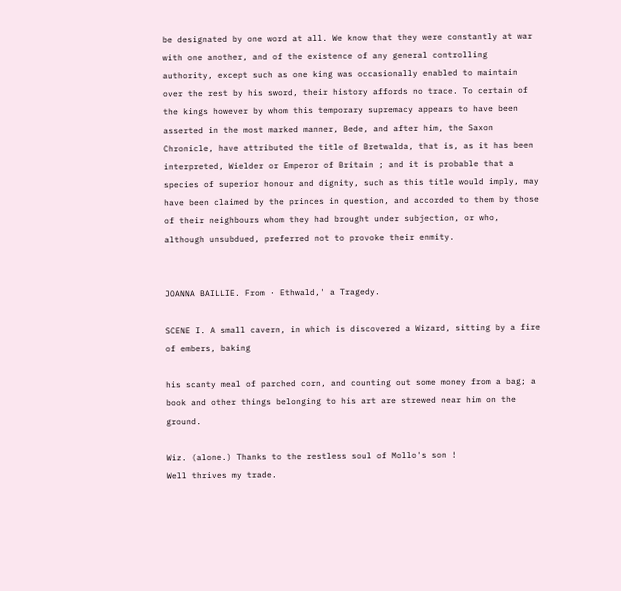be designated by one word at all. We know that they were constantly at war with one another, and of the existence of any general controlling authority, except such as one king was occasionally enabled to maintain over the rest by his sword, their history affords no trace. To certain of the kings however by whom this temporary supremacy appears to have been asserted in the most marked manner, Bede, and after him, the Saxon Chronicle, have attributed the title of Bretwalda, that is, as it has been interpreted, Wielder or Emperor of Britain ; and it is probable that a species of superior honour and dignity, such as this title would imply, may have been claimed by the princes in question, and accorded to them by those of their neighbours whom they had brought under subjection, or who, although unsubdued, preferred not to provoke their enmity.


JOANNA BAILLIE. From · Ethwald,' a Tragedy.

SCENE I. A small cavern, in which is discovered a Wizard, sitting by a fire of embers, baking

his scanty meal of parched corn, and counting out some money from a bag; a book and other things belonging to his art are strewed near him on the ground.

Wiz. (alone.) Thanks to the restless soul of Mollo's son !
Well thrives my trade.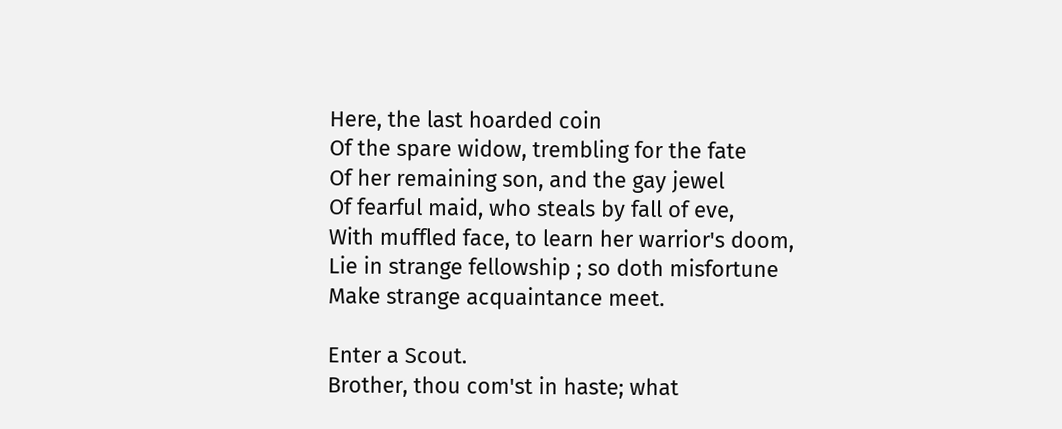Here, the last hoarded coin
Of the spare widow, trembling for the fate
Of her remaining son, and the gay jewel
Of fearful maid, who steals by fall of eve,
With muffled face, to learn her warrior's doom,
Lie in strange fellowship ; so doth misfortune
Make strange acquaintance meet.

Enter a Scout.
Brother, thou com'st in haste; what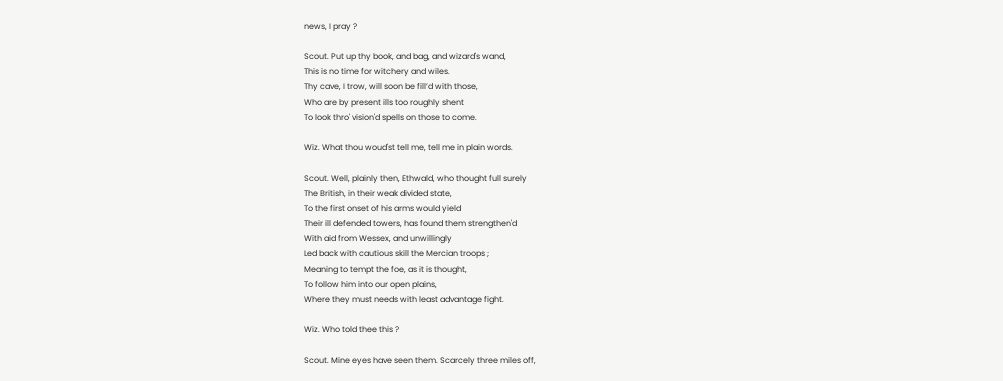news, I pray ?

Scout. Put up thy book, and bag, and wizard's wand,
This is no time for witchery and wiles.
Thy cave, I trow, will soon be fill’d with those,
Who are by present ills too roughly shent
To look thro' vision'd spells on those to come.

Wiz. What thou woud'st tell me, tell me in plain words.

Scout. Well, plainly then, Ethwald, who thought full surely
The British, in their weak divided state,
To the first onset of his arms would yield
Their ill defended towers, has found them strengthen'd
With aid from Wessex, and unwillingly
Led back with cautious skill the Mercian troops ;
Meaning to tempt the foe, as it is thought,
To follow him into our open plains,
Where they must needs with least advantage fight.

Wiz. Who told thee this ?

Scout. Mine eyes have seen them. Scarcely three miles off,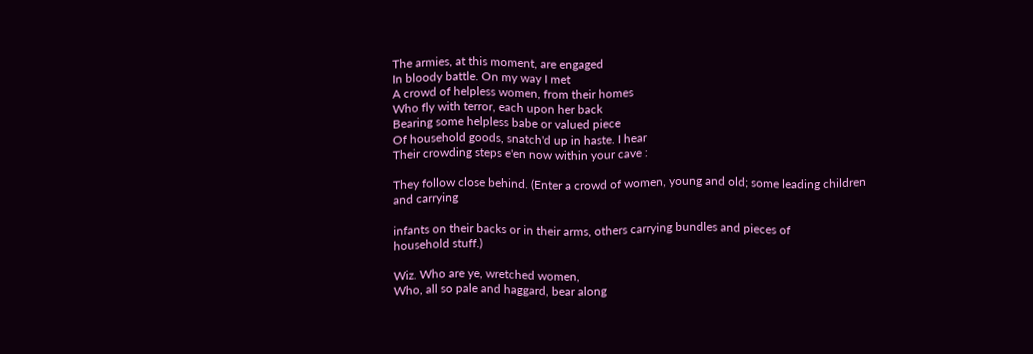The armies, at this moment, are engaged
In bloody battle. On my way I met
A crowd of helpless women, from their homes
Who fly with terror, each upon her back
Bearing some helpless babe or valued piece
Of household goods, snatch'd up in haste. I hear
Their crowding steps e'en now within your cave :

They follow close behind. (Enter a crowd of women, young and old; some leading children and carrying

infants on their backs or in their arms, others carrying bundles and pieces of
household stuff.)

Wiz. Who are ye, wretched women,
Who, all so pale and haggard, bear along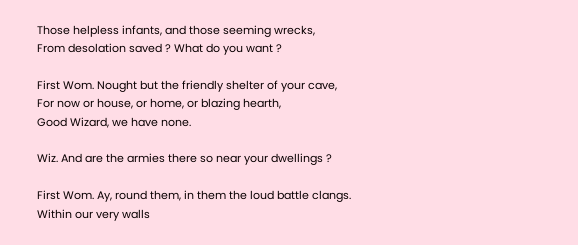Those helpless infants, and those seeming wrecks,
From desolation saved ? What do you want ?

First Wom. Nought but the friendly shelter of your cave,
For now or house, or home, or blazing hearth,
Good Wizard, we have none.

Wiz. And are the armies there so near your dwellings ?

First Wom. Ay, round them, in them the loud battle clangs.
Within our very walls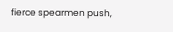fierce spearmen push,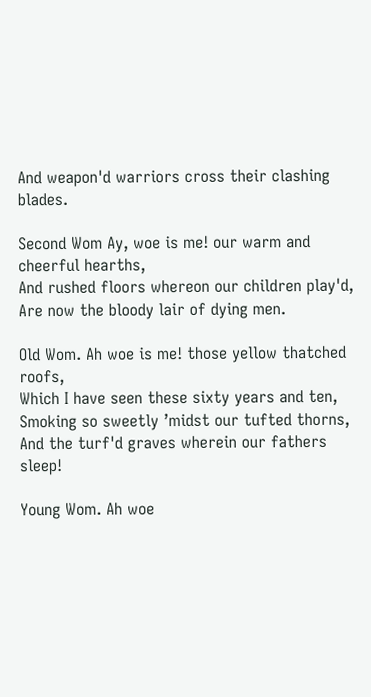And weapon'd warriors cross their clashing blades.

Second Wom Ay, woe is me! our warm and cheerful hearths,
And rushed floors whereon our children play'd,
Are now the bloody lair of dying men.

Old Wom. Ah woe is me! those yellow thatched roofs,
Which I have seen these sixty years and ten,
Smoking so sweetly ’midst our tufted thorns,
And the turf'd graves wherein our fathers sleep!

Young Wom. Ah woe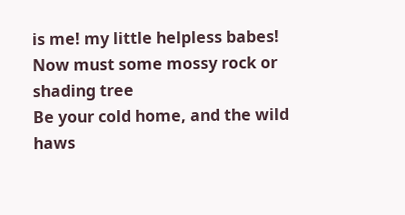is me! my little helpless babes!
Now must some mossy rock or shading tree
Be your cold home, and the wild haws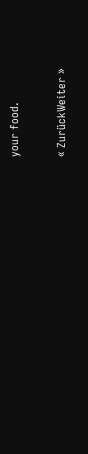your food.

« ZurückWeiter »